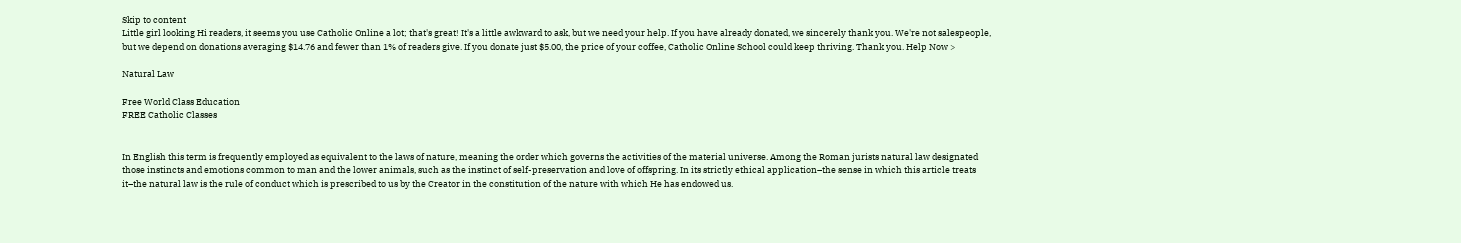Skip to content
Little girl looking Hi readers, it seems you use Catholic Online a lot; that's great! It's a little awkward to ask, but we need your help. If you have already donated, we sincerely thank you. We're not salespeople, but we depend on donations averaging $14.76 and fewer than 1% of readers give. If you donate just $5.00, the price of your coffee, Catholic Online School could keep thriving. Thank you. Help Now >

Natural Law

Free World Class Education
FREE Catholic Classes


In English this term is frequently employed as equivalent to the laws of nature, meaning the order which governs the activities of the material universe. Among the Roman jurists natural law designated those instincts and emotions common to man and the lower animals, such as the instinct of self-preservation and love of offspring. In its strictly ethical application–the sense in which this article treats it–the natural law is the rule of conduct which is prescribed to us by the Creator in the constitution of the nature with which He has endowed us.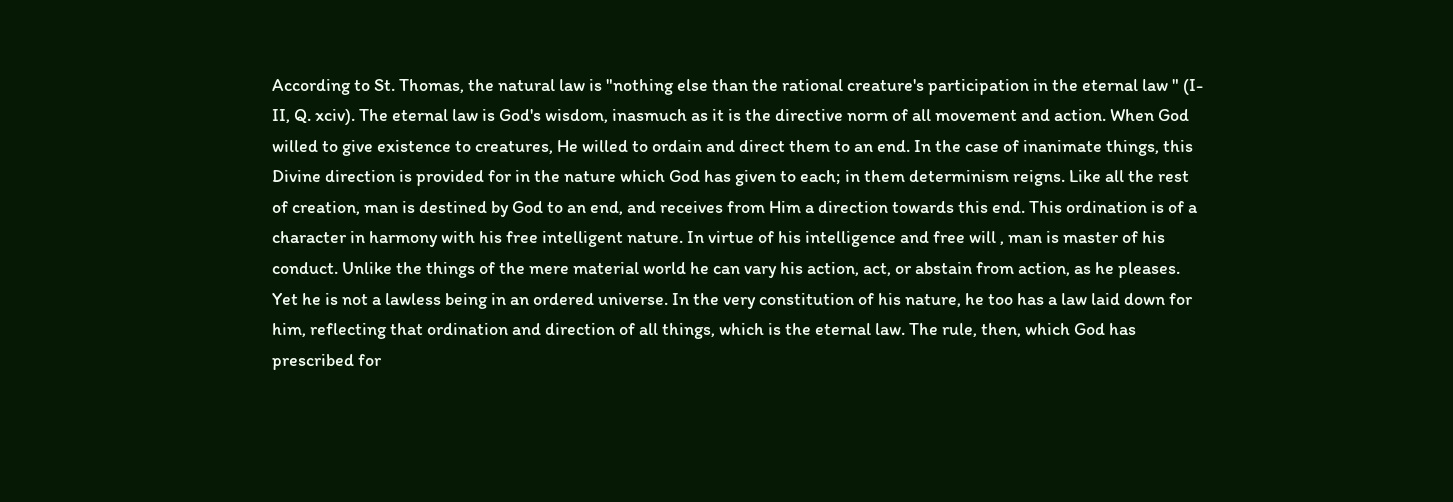According to St. Thomas, the natural law is "nothing else than the rational creature's participation in the eternal law " (I-II, Q. xciv). The eternal law is God's wisdom, inasmuch as it is the directive norm of all movement and action. When God willed to give existence to creatures, He willed to ordain and direct them to an end. In the case of inanimate things, this Divine direction is provided for in the nature which God has given to each; in them determinism reigns. Like all the rest of creation, man is destined by God to an end, and receives from Him a direction towards this end. This ordination is of a character in harmony with his free intelligent nature. In virtue of his intelligence and free will , man is master of his conduct. Unlike the things of the mere material world he can vary his action, act, or abstain from action, as he pleases. Yet he is not a lawless being in an ordered universe. In the very constitution of his nature, he too has a law laid down for him, reflecting that ordination and direction of all things, which is the eternal law. The rule, then, which God has prescribed for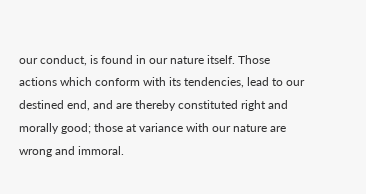our conduct, is found in our nature itself. Those actions which conform with its tendencies, lead to our destined end, and are thereby constituted right and morally good; those at variance with our nature are wrong and immoral.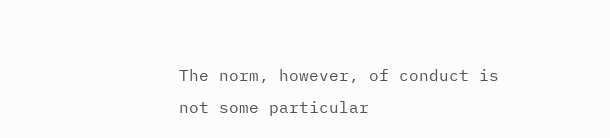The norm, however, of conduct is not some particular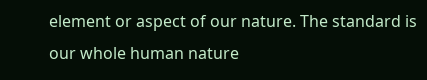element or aspect of our nature. The standard is our whole human nature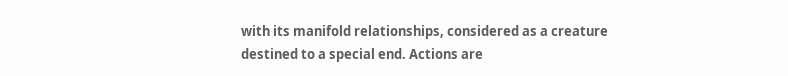with its manifold relationships, considered as a creature destined to a special end. Actions are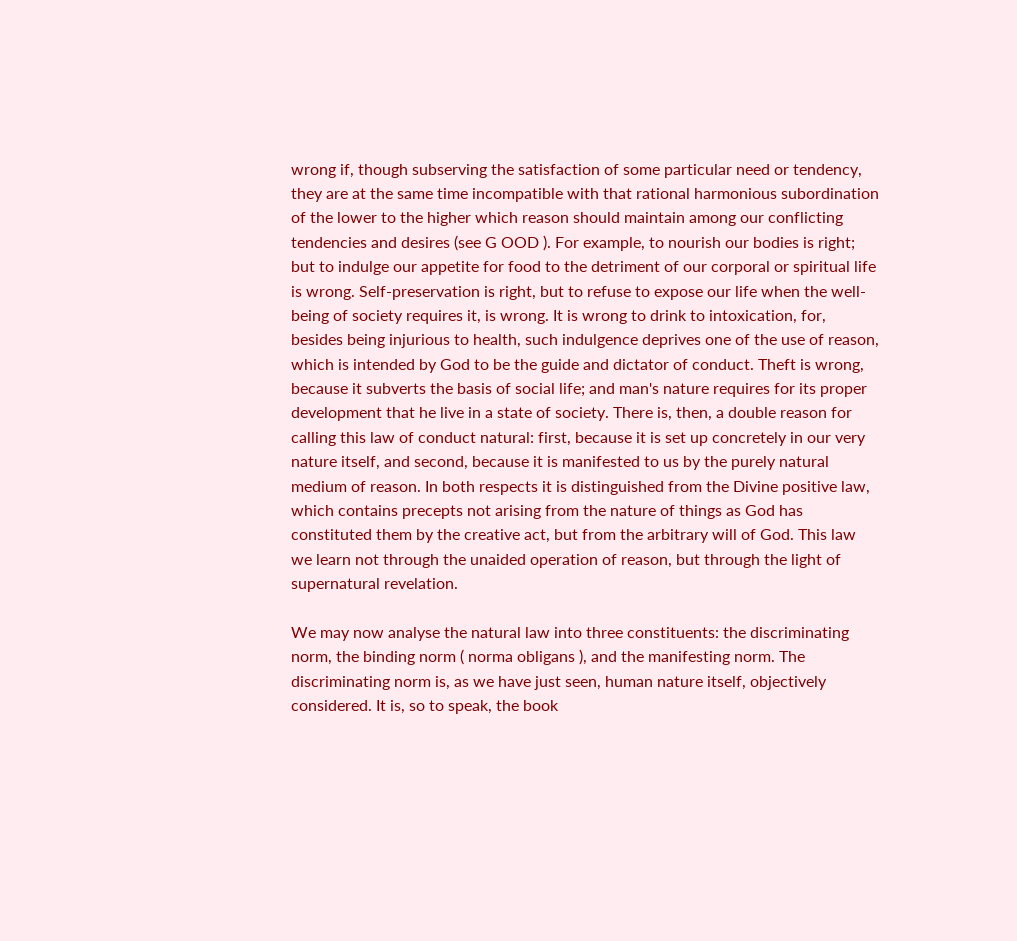wrong if, though subserving the satisfaction of some particular need or tendency, they are at the same time incompatible with that rational harmonious subordination of the lower to the higher which reason should maintain among our conflicting tendencies and desires (see G OOD ). For example, to nourish our bodies is right; but to indulge our appetite for food to the detriment of our corporal or spiritual life is wrong. Self-preservation is right, but to refuse to expose our life when the well-being of society requires it, is wrong. It is wrong to drink to intoxication, for, besides being injurious to health, such indulgence deprives one of the use of reason, which is intended by God to be the guide and dictator of conduct. Theft is wrong, because it subverts the basis of social life; and man's nature requires for its proper development that he live in a state of society. There is, then, a double reason for calling this law of conduct natural: first, because it is set up concretely in our very nature itself, and second, because it is manifested to us by the purely natural medium of reason. In both respects it is distinguished from the Divine positive law, which contains precepts not arising from the nature of things as God has constituted them by the creative act, but from the arbitrary will of God. This law we learn not through the unaided operation of reason, but through the light of supernatural revelation.

We may now analyse the natural law into three constituents: the discriminating norm, the binding norm ( norma obligans ), and the manifesting norm. The discriminating norm is, as we have just seen, human nature itself, objectively considered. It is, so to speak, the book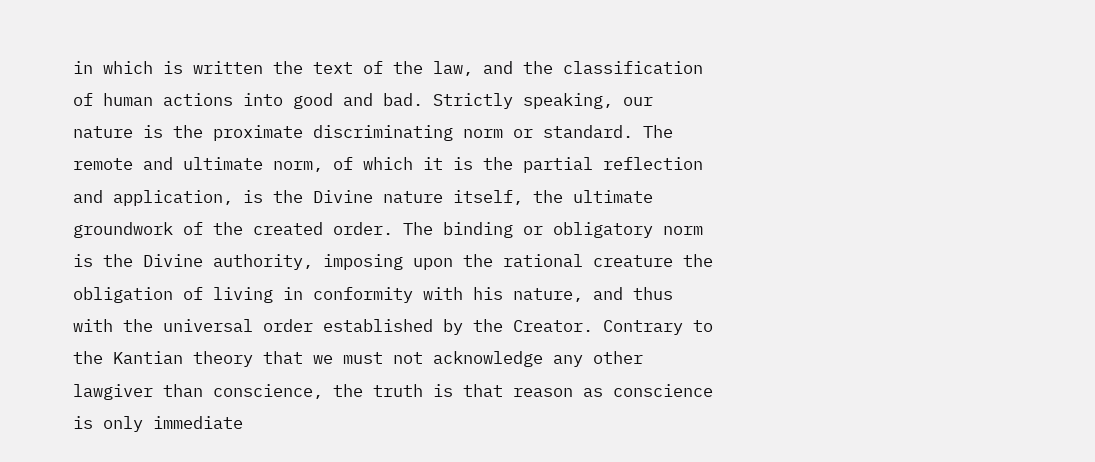in which is written the text of the law, and the classification of human actions into good and bad. Strictly speaking, our nature is the proximate discriminating norm or standard. The remote and ultimate norm, of which it is the partial reflection and application, is the Divine nature itself, the ultimate groundwork of the created order. The binding or obligatory norm is the Divine authority, imposing upon the rational creature the obligation of living in conformity with his nature, and thus with the universal order established by the Creator. Contrary to the Kantian theory that we must not acknowledge any other lawgiver than conscience, the truth is that reason as conscience is only immediate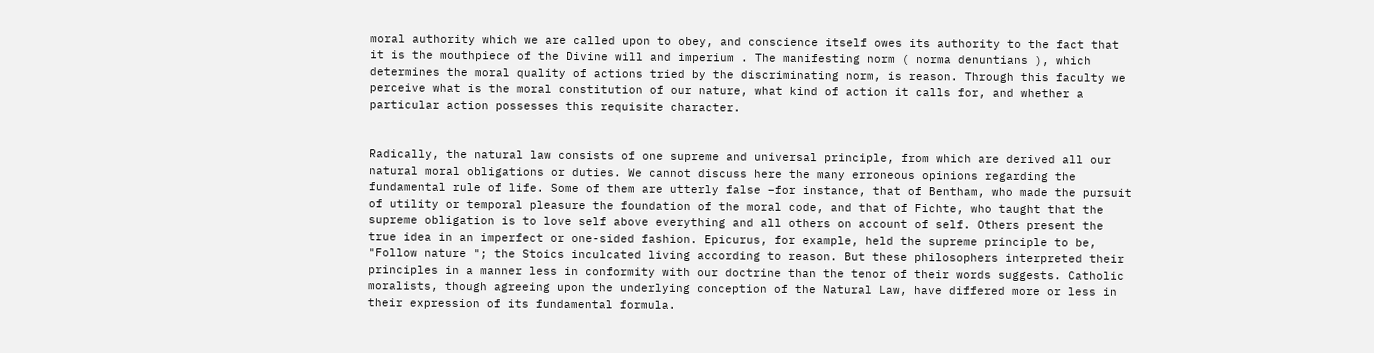moral authority which we are called upon to obey, and conscience itself owes its authority to the fact that it is the mouthpiece of the Divine will and imperium . The manifesting norm ( norma denuntians ), which determines the moral quality of actions tried by the discriminating norm, is reason. Through this faculty we perceive what is the moral constitution of our nature, what kind of action it calls for, and whether a particular action possesses this requisite character.


Radically, the natural law consists of one supreme and universal principle, from which are derived all our natural moral obligations or duties. We cannot discuss here the many erroneous opinions regarding the fundamental rule of life. Some of them are utterly false –for instance, that of Bentham, who made the pursuit of utility or temporal pleasure the foundation of the moral code, and that of Fichte, who taught that the supreme obligation is to love self above everything and all others on account of self. Others present the true idea in an imperfect or one-sided fashion. Epicurus, for example, held the supreme principle to be, "Follow nature "; the Stoics inculcated living according to reason. But these philosophers interpreted their principles in a manner less in conformity with our doctrine than the tenor of their words suggests. Catholic moralists, though agreeing upon the underlying conception of the Natural Law, have differed more or less in their expression of its fundamental formula.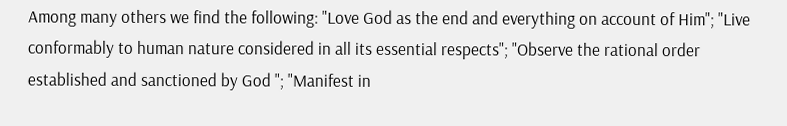Among many others we find the following: "Love God as the end and everything on account of Him"; "Live conformably to human nature considered in all its essential respects"; "Observe the rational order established and sanctioned by God "; "Manifest in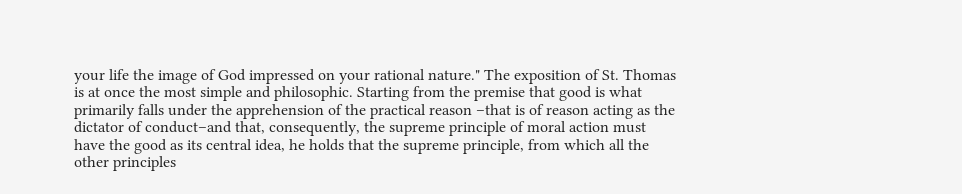your life the image of God impressed on your rational nature." The exposition of St. Thomas is at once the most simple and philosophic. Starting from the premise that good is what primarily falls under the apprehension of the practical reason –that is of reason acting as the dictator of conduct–and that, consequently, the supreme principle of moral action must have the good as its central idea, he holds that the supreme principle, from which all the other principles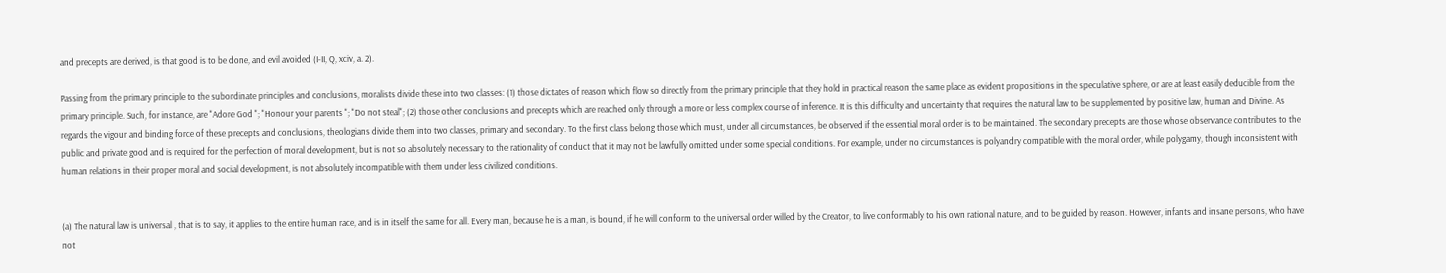and precepts are derived, is that good is to be done, and evil avoided (I-II, Q, xciv, a. 2).

Passing from the primary principle to the subordinate principles and conclusions, moralists divide these into two classes: (1) those dictates of reason which flow so directly from the primary principle that they hold in practical reason the same place as evident propositions in the speculative sphere, or are at least easily deducible from the primary principle. Such, for instance, are "Adore God "; "Honour your parents "; "Do not steal"; (2) those other conclusions and precepts which are reached only through a more or less complex course of inference. It is this difficulty and uncertainty that requires the natural law to be supplemented by positive law, human and Divine. As regards the vigour and binding force of these precepts and conclusions, theologians divide them into two classes, primary and secondary. To the first class belong those which must, under all circumstances, be observed if the essential moral order is to be maintained. The secondary precepts are those whose observance contributes to the public and private good and is required for the perfection of moral development, but is not so absolutely necessary to the rationality of conduct that it may not be lawfully omitted under some special conditions. For example, under no circumstances is polyandry compatible with the moral order, while polygamy, though inconsistent with human relations in their proper moral and social development, is not absolutely incompatible with them under less civilized conditions.


(a) The natural law is universal , that is to say, it applies to the entire human race, and is in itself the same for all. Every man, because he is a man, is bound, if he will conform to the universal order willed by the Creator, to live conformably to his own rational nature, and to be guided by reason. However, infants and insane persons, who have not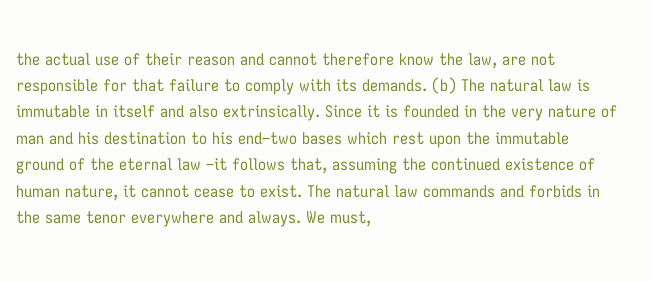the actual use of their reason and cannot therefore know the law, are not responsible for that failure to comply with its demands. (b) The natural law is immutable in itself and also extrinsically. Since it is founded in the very nature of man and his destination to his end–two bases which rest upon the immutable ground of the eternal law –it follows that, assuming the continued existence of human nature, it cannot cease to exist. The natural law commands and forbids in the same tenor everywhere and always. We must,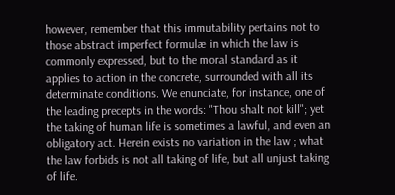however, remember that this immutability pertains not to those abstract imperfect formulæ in which the law is commonly expressed, but to the moral standard as it applies to action in the concrete, surrounded with all its determinate conditions. We enunciate, for instance, one of the leading precepts in the words: "Thou shalt not kill"; yet the taking of human life is sometimes a lawful, and even an obligatory act. Herein exists no variation in the law ; what the law forbids is not all taking of life, but all unjust taking of life.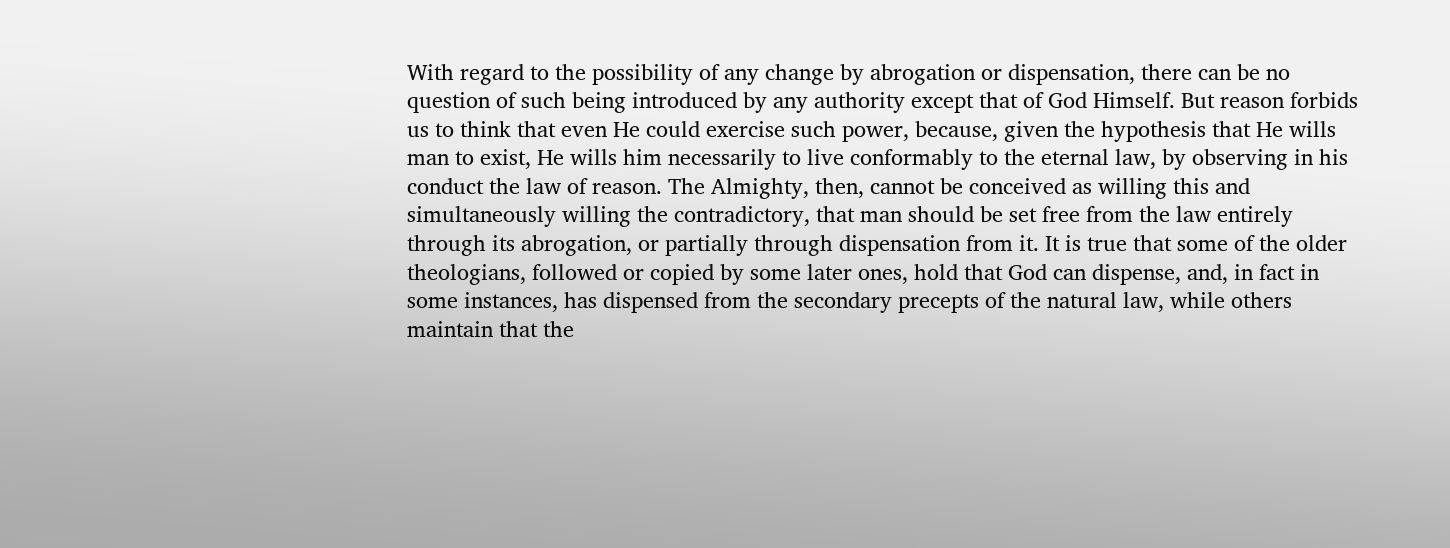With regard to the possibility of any change by abrogation or dispensation, there can be no question of such being introduced by any authority except that of God Himself. But reason forbids us to think that even He could exercise such power, because, given the hypothesis that He wills man to exist, He wills him necessarily to live conformably to the eternal law, by observing in his conduct the law of reason. The Almighty, then, cannot be conceived as willing this and simultaneously willing the contradictory, that man should be set free from the law entirely through its abrogation, or partially through dispensation from it. It is true that some of the older theologians, followed or copied by some later ones, hold that God can dispense, and, in fact in some instances, has dispensed from the secondary precepts of the natural law, while others maintain that the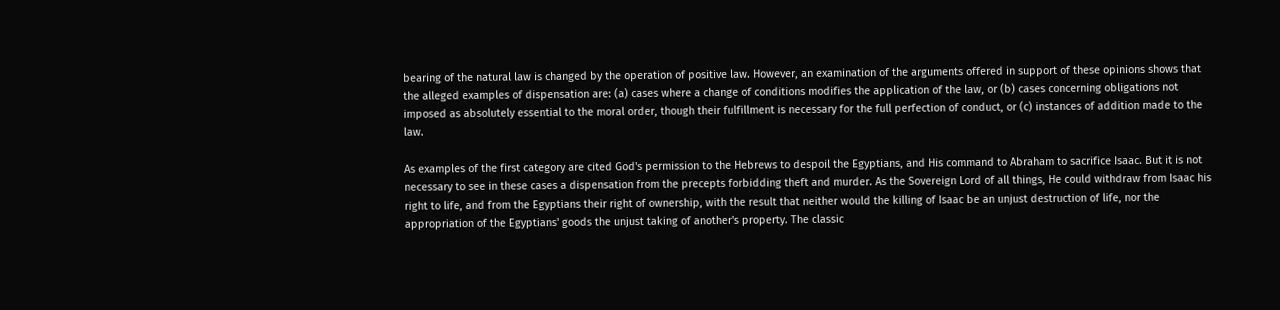bearing of the natural law is changed by the operation of positive law. However, an examination of the arguments offered in support of these opinions shows that the alleged examples of dispensation are: (a) cases where a change of conditions modifies the application of the law, or (b) cases concerning obligations not imposed as absolutely essential to the moral order, though their fulfillment is necessary for the full perfection of conduct, or (c) instances of addition made to the law.

As examples of the first category are cited God's permission to the Hebrews to despoil the Egyptians, and His command to Abraham to sacrifice Isaac. But it is not necessary to see in these cases a dispensation from the precepts forbidding theft and murder. As the Sovereign Lord of all things, He could withdraw from Isaac his right to life, and from the Egyptians their right of ownership, with the result that neither would the killing of Isaac be an unjust destruction of life, nor the appropriation of the Egyptians' goods the unjust taking of another's property. The classic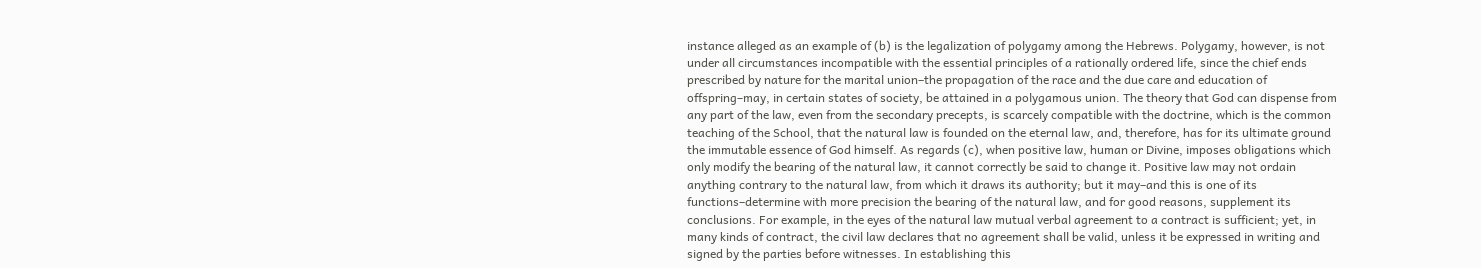instance alleged as an example of (b) is the legalization of polygamy among the Hebrews. Polygamy, however, is not under all circumstances incompatible with the essential principles of a rationally ordered life, since the chief ends prescribed by nature for the marital union–the propagation of the race and the due care and education of offspring–may, in certain states of society, be attained in a polygamous union. The theory that God can dispense from any part of the law, even from the secondary precepts, is scarcely compatible with the doctrine, which is the common teaching of the School, that the natural law is founded on the eternal law, and, therefore, has for its ultimate ground the immutable essence of God himself. As regards (c), when positive law, human or Divine, imposes obligations which only modify the bearing of the natural law, it cannot correctly be said to change it. Positive law may not ordain anything contrary to the natural law, from which it draws its authority; but it may–and this is one of its functions–determine with more precision the bearing of the natural law, and for good reasons, supplement its conclusions. For example, in the eyes of the natural law mutual verbal agreement to a contract is sufficient; yet, in many kinds of contract, the civil law declares that no agreement shall be valid, unless it be expressed in writing and signed by the parties before witnesses. In establishing this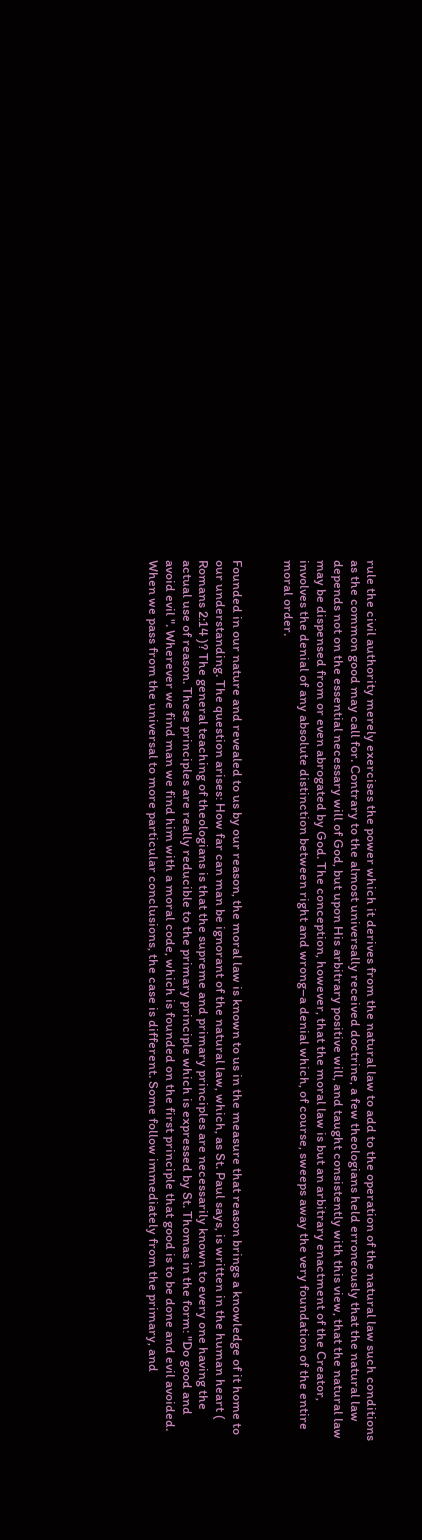rule the civil authority merely exercises the power which it derives from the natural law to add to the operation of the natural law such conditions as the common good may call for. Contrary to the almost universally received doctrine, a few theologians held erroneously that the natural law depends not on the essential necessary will of God, but upon His arbitrary positive will, and taught consistently with this view, that the natural law may be dispensed from or even abrogated by God. The conception, however, that the moral law is but an arbitrary enactment of the Creator, involves the denial of any absolute distinction between right and wrong–a denial which, of course, sweeps away the very foundation of the entire moral order.


Founded in our nature and revealed to us by our reason, the moral law is known to us in the measure that reason brings a knowledge of it home to our understanding. The question arises: How far can man be ignorant of the natural law, which, as St. Paul says, is written in the human heart ( Romans 2:14 )? The general teaching of theologians is that the supreme and primary principles are necessarily known to every one having the actual use of reason. These principles are really reducible to the primary principle which is expressed by St. Thomas in the form: "Do good and avoid evil ". Wherever we find man we find him with a moral code, which is founded on the first principle that good is to be done and evil avoided. When we pass from the universal to more particular conclusions, the case is different. Some follow immediately from the primary, and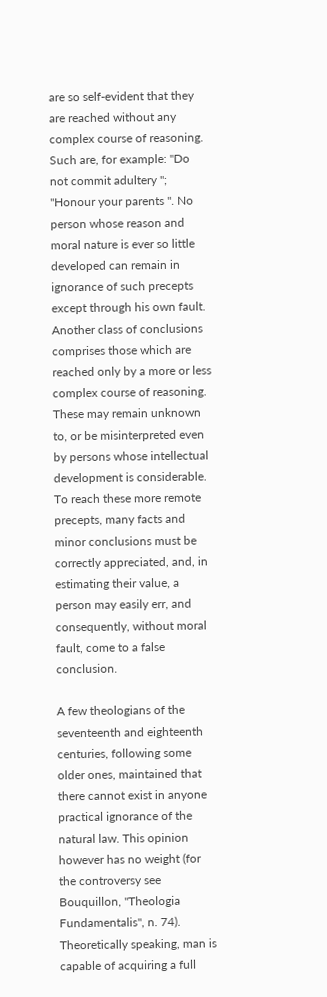are so self-evident that they are reached without any complex course of reasoning. Such are, for example: "Do not commit adultery "; "Honour your parents ". No person whose reason and moral nature is ever so little developed can remain in ignorance of such precepts except through his own fault. Another class of conclusions comprises those which are reached only by a more or less complex course of reasoning. These may remain unknown to, or be misinterpreted even by persons whose intellectual development is considerable. To reach these more remote precepts, many facts and minor conclusions must be correctly appreciated, and, in estimating their value, a person may easily err, and consequently, without moral fault, come to a false conclusion.

A few theologians of the seventeenth and eighteenth centuries, following some older ones, maintained that there cannot exist in anyone practical ignorance of the natural law. This opinion however has no weight (for the controversy see Bouquillon, "Theologia Fundamentalis", n. 74). Theoretically speaking, man is capable of acquiring a full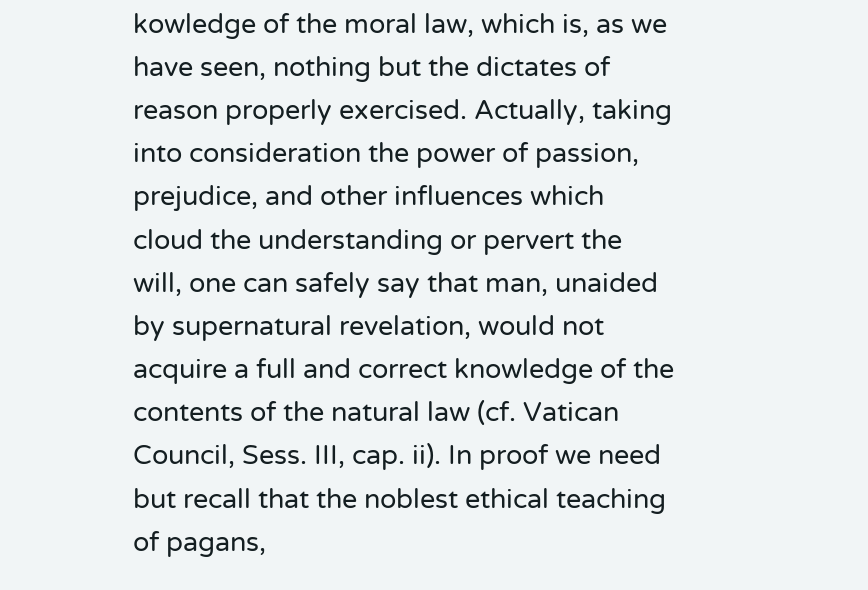kowledge of the moral law, which is, as we have seen, nothing but the dictates of reason properly exercised. Actually, taking into consideration the power of passion, prejudice, and other influences which cloud the understanding or pervert the will, one can safely say that man, unaided by supernatural revelation, would not acquire a full and correct knowledge of the contents of the natural law (cf. Vatican Council, Sess. III, cap. ii). In proof we need but recall that the noblest ethical teaching of pagans,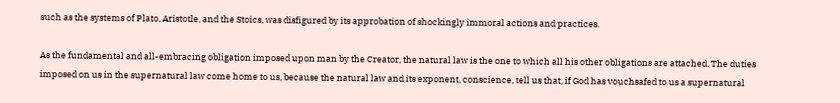such as the systems of Plato, Aristotle, and the Stoics, was disfigured by its approbation of shockingly immoral actions and practices.

As the fundamental and all-embracing obligation imposed upon man by the Creator, the natural law is the one to which all his other obligations are attached. The duties imposed on us in the supernatural law come home to us, because the natural law and its exponent, conscience, tell us that, if God has vouchsafed to us a supernatural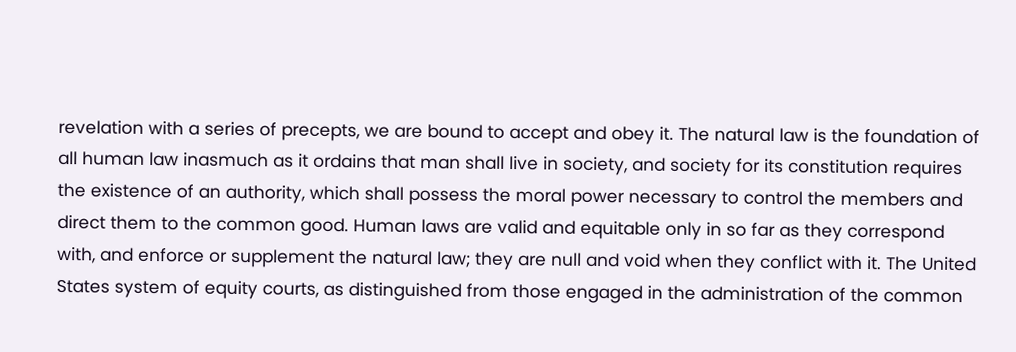revelation with a series of precepts, we are bound to accept and obey it. The natural law is the foundation of all human law inasmuch as it ordains that man shall live in society, and society for its constitution requires the existence of an authority, which shall possess the moral power necessary to control the members and direct them to the common good. Human laws are valid and equitable only in so far as they correspond with, and enforce or supplement the natural law; they are null and void when they conflict with it. The United States system of equity courts, as distinguished from those engaged in the administration of the common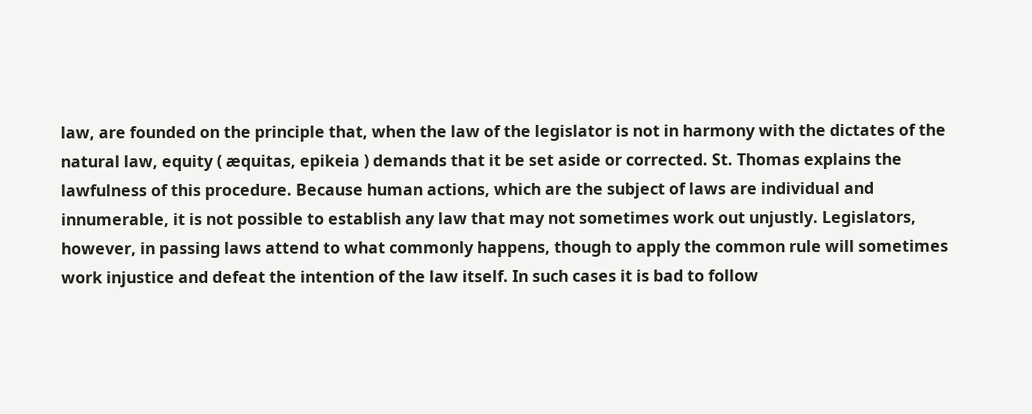law, are founded on the principle that, when the law of the legislator is not in harmony with the dictates of the natural law, equity ( æquitas, epikeia ) demands that it be set aside or corrected. St. Thomas explains the lawfulness of this procedure. Because human actions, which are the subject of laws are individual and innumerable, it is not possible to establish any law that may not sometimes work out unjustly. Legislators, however, in passing laws attend to what commonly happens, though to apply the common rule will sometimes work injustice and defeat the intention of the law itself. In such cases it is bad to follow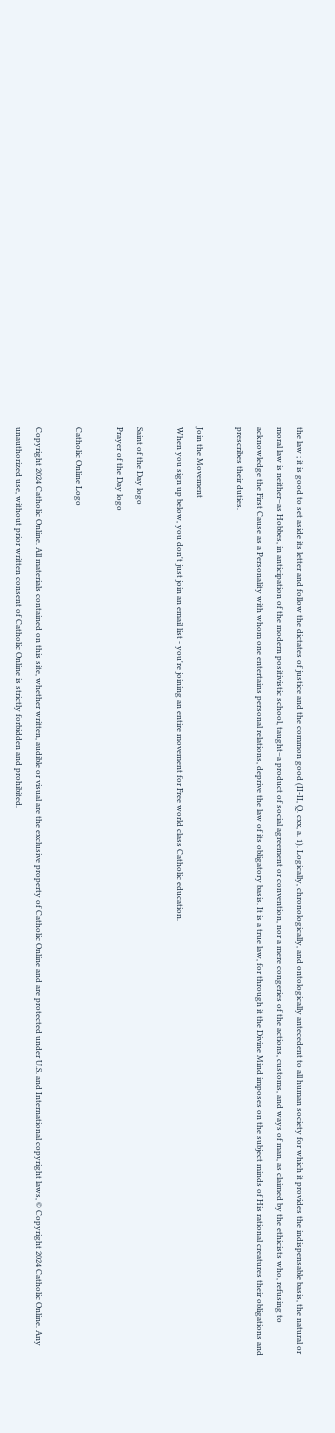the law ; it is good to set aside its letter and follow the dictates of justice and the common good (II-II, Q. cxx, a. 1). Logically, chronologically, and ontologically antecedent to all human society for which it provides the indispensable basis, the natural or moral law is neither–as Hobbes, in anticipation of the modern positivistic school, taught–a product of social agreement or convention, nor a mere congeries of the actions, customs, and ways of man, as claimed by the ethicists who, refusing to acknowledge the First Cause as a Personality with whom one entertains personal relations, deprive the law of its obligatory basis. It is a true law, for through it the Divine Mind imposes on the subject minds of His rational creatures their obligations and prescribes their duties.

Join the Movement
When you sign up below, you don't just join an email list - you're joining an entire movement for Free world class Catholic education.

Saint of the Day logo
Prayer of the Day logo

Catholic Online Logo

Copyright 2024 Catholic Online. All materials contained on this site, whether written, audible or visual are the exclusive property of Catholic Online and are protected under U.S. and International copyright laws, © Copyright 2024 Catholic Online. Any unauthorized use, without prior written consent of Catholic Online is strictly forbidden and prohibited.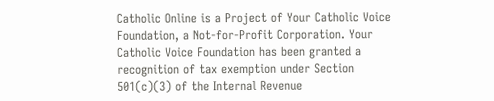Catholic Online is a Project of Your Catholic Voice Foundation, a Not-for-Profit Corporation. Your Catholic Voice Foundation has been granted a recognition of tax exemption under Section 501(c)(3) of the Internal Revenue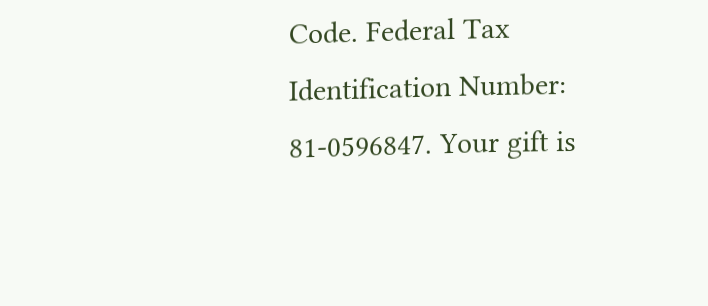Code. Federal Tax Identification Number: 81-0596847. Your gift is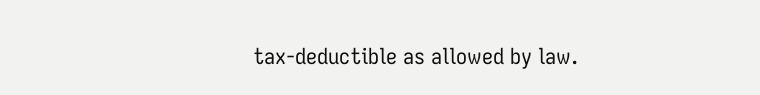tax-deductible as allowed by law.